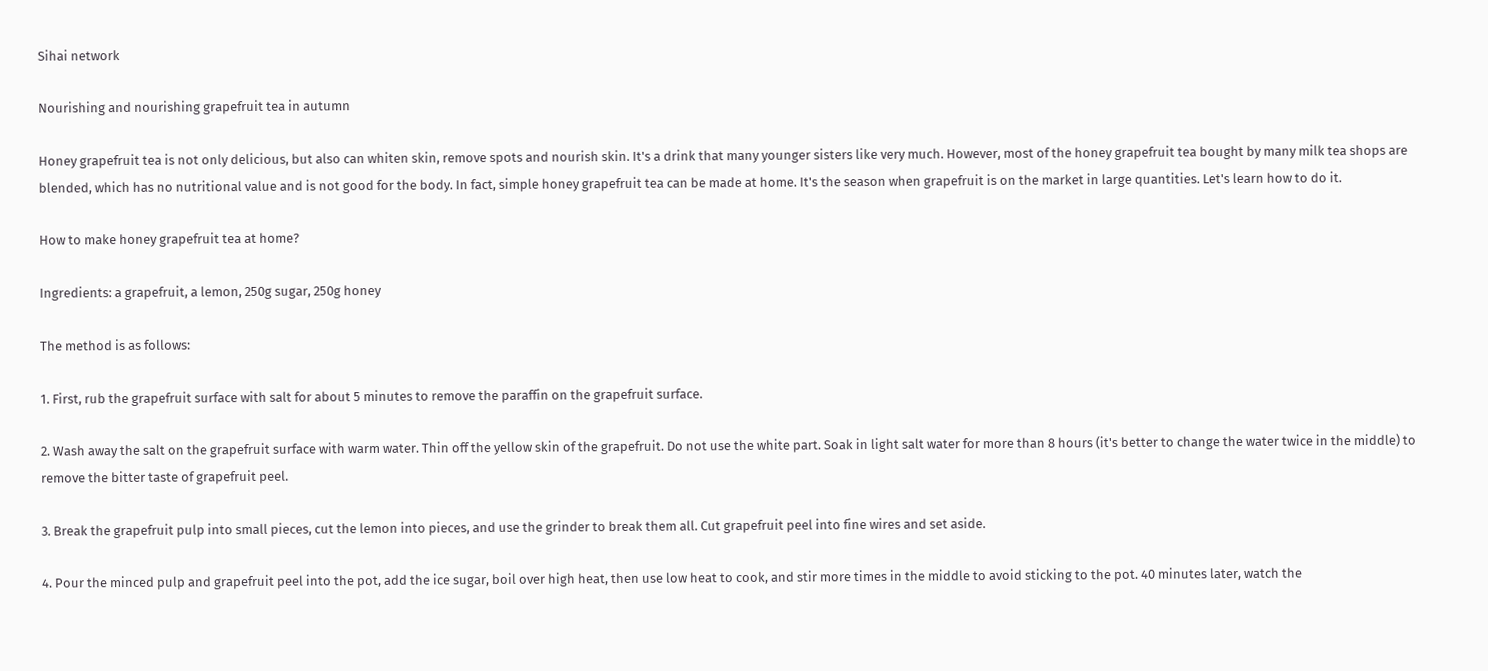Sihai network

Nourishing and nourishing grapefruit tea in autumn

Honey grapefruit tea is not only delicious, but also can whiten skin, remove spots and nourish skin. It's a drink that many younger sisters like very much. However, most of the honey grapefruit tea bought by many milk tea shops are blended, which has no nutritional value and is not good for the body. In fact, simple honey grapefruit tea can be made at home. It's the season when grapefruit is on the market in large quantities. Let's learn how to do it.

How to make honey grapefruit tea at home?

Ingredients: a grapefruit, a lemon, 250g sugar, 250g honey

The method is as follows:

1. First, rub the grapefruit surface with salt for about 5 minutes to remove the paraffin on the grapefruit surface.

2. Wash away the salt on the grapefruit surface with warm water. Thin off the yellow skin of the grapefruit. Do not use the white part. Soak in light salt water for more than 8 hours (it's better to change the water twice in the middle) to remove the bitter taste of grapefruit peel.

3. Break the grapefruit pulp into small pieces, cut the lemon into pieces, and use the grinder to break them all. Cut grapefruit peel into fine wires and set aside.

4. Pour the minced pulp and grapefruit peel into the pot, add the ice sugar, boil over high heat, then use low heat to cook, and stir more times in the middle to avoid sticking to the pot. 40 minutes later, watch the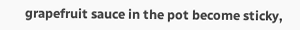grapefruit sauce in the pot become sticky,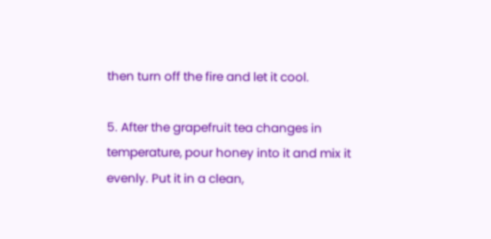then turn off the fire and let it cool.

5. After the grapefruit tea changes in temperature, pour honey into it and mix it evenly. Put it in a clean,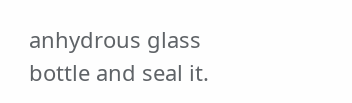anhydrous glass bottle and seal it.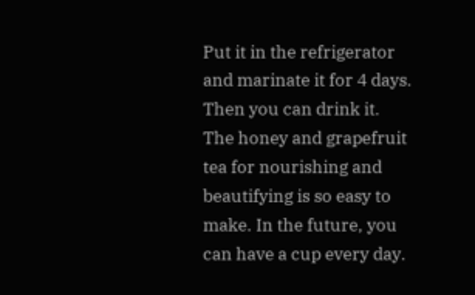Put it in the refrigerator and marinate it for 4 days. Then you can drink it. The honey and grapefruit tea for nourishing and beautifying is so easy to make. In the future, you can have a cup every day.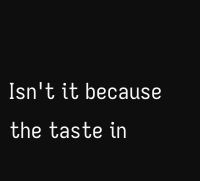Isn't it because the taste in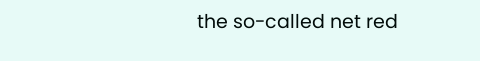the so-called net red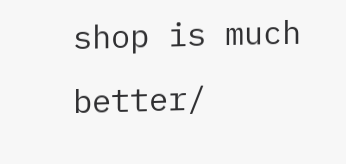shop is much better/